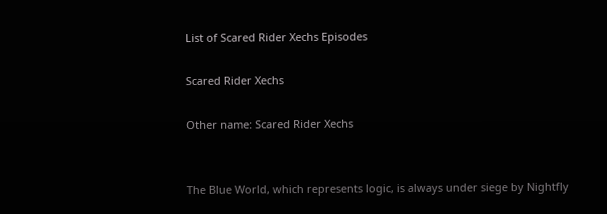List of Scared Rider Xechs Episodes

Scared Rider Xechs

Other name: Scared Rider Xechs


The Blue World, which represents logic, is always under siege by Nightfly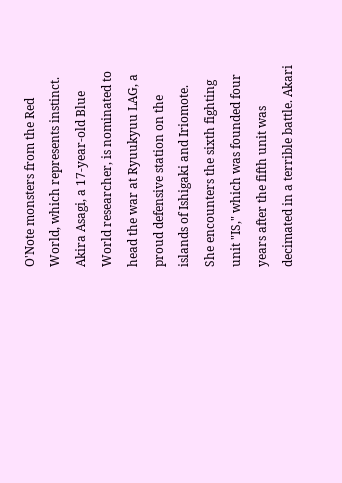O'Note monsters from the Red World, which represents instinct. Akira Asagi, a 17-year-old Blue World researcher, is nominated to head the war at Ryuukyuu LAG, a proud defensive station on the islands of Ishigaki and Iriomote. She encounters the sixth fighting unit "IS," which was founded four years after the fifth unit was decimated in a terrible battle. Akari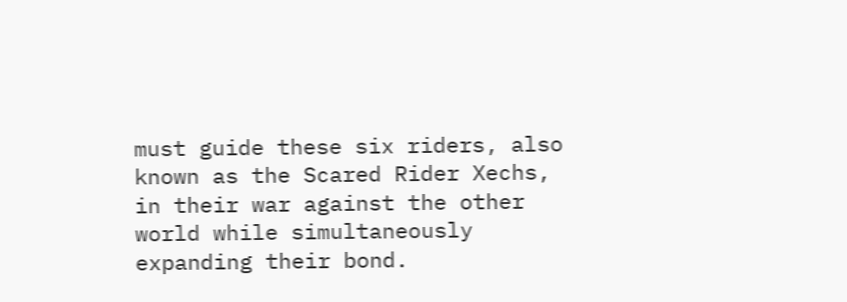must guide these six riders, also known as the Scared Rider Xechs, in their war against the other world while simultaneously expanding their bond.